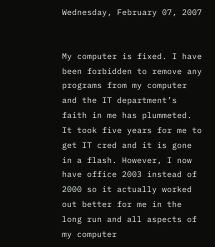Wednesday, February 07, 2007


My computer is fixed. I have been forbidden to remove any programs from my computer and the IT department’s faith in me has plummeted. It took five years for me to get IT cred and it is gone in a flash. However, I now have office 2003 instead of 2000 so it actually worked out better for me in the long run and all aspects of my computer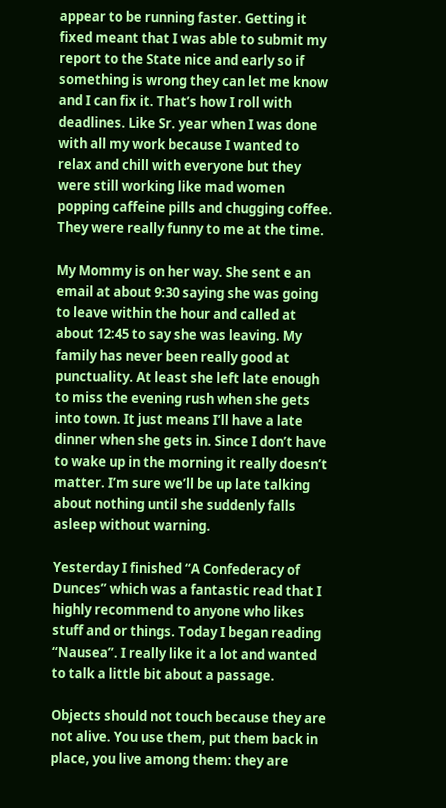appear to be running faster. Getting it fixed meant that I was able to submit my report to the State nice and early so if something is wrong they can let me know and I can fix it. That’s how I roll with deadlines. Like Sr. year when I was done with all my work because I wanted to relax and chill with everyone but they were still working like mad women popping caffeine pills and chugging coffee. They were really funny to me at the time.

My Mommy is on her way. She sent e an email at about 9:30 saying she was going to leave within the hour and called at about 12:45 to say she was leaving. My family has never been really good at punctuality. At least she left late enough to miss the evening rush when she gets into town. It just means I’ll have a late dinner when she gets in. Since I don’t have to wake up in the morning it really doesn’t matter. I’m sure we’ll be up late talking about nothing until she suddenly falls asleep without warning.

Yesterday I finished “A Confederacy of Dunces” which was a fantastic read that I highly recommend to anyone who likes stuff and or things. Today I began reading “Nausea”. I really like it a lot and wanted to talk a little bit about a passage.

Objects should not touch because they are not alive. You use them, put them back in place, you live among them: they are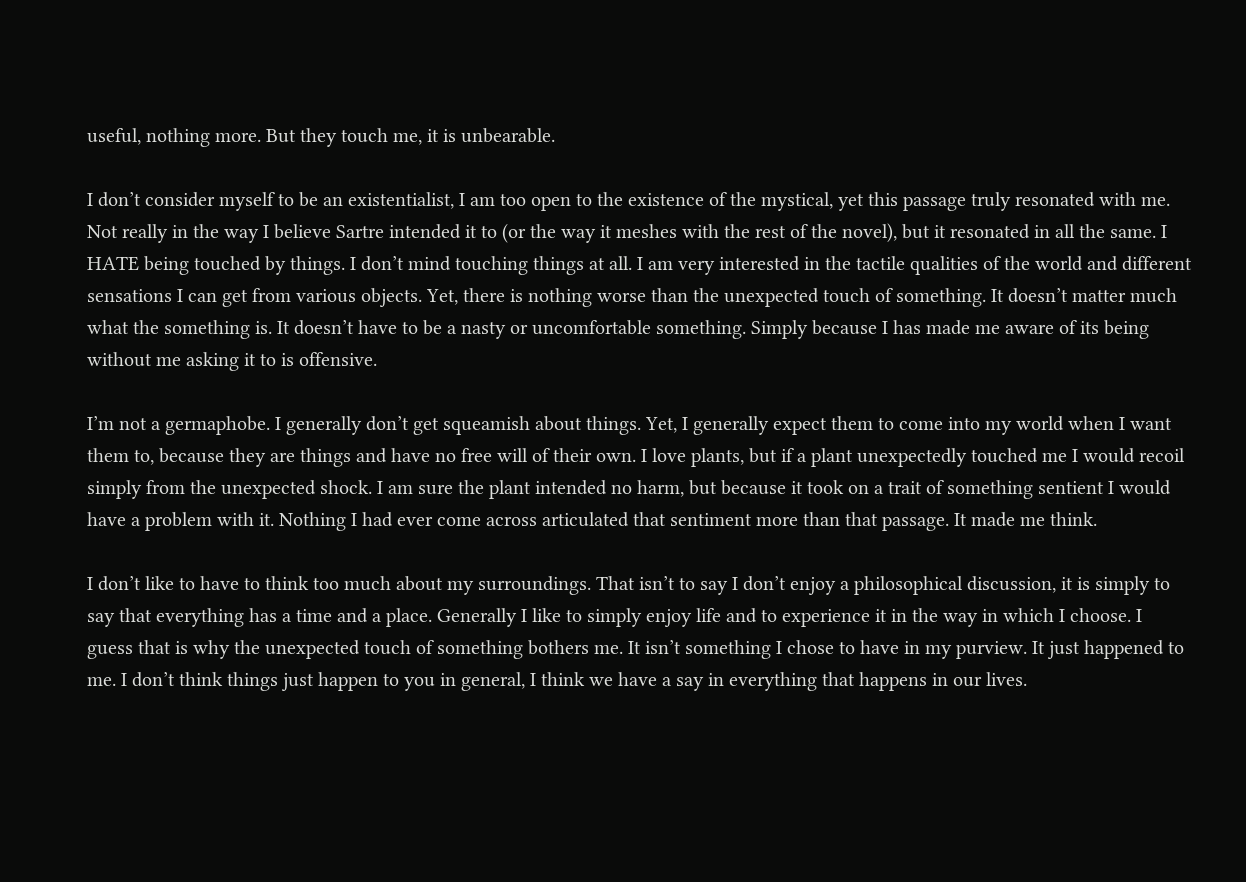useful, nothing more. But they touch me, it is unbearable.

I don’t consider myself to be an existentialist, I am too open to the existence of the mystical, yet this passage truly resonated with me. Not really in the way I believe Sartre intended it to (or the way it meshes with the rest of the novel), but it resonated in all the same. I HATE being touched by things. I don’t mind touching things at all. I am very interested in the tactile qualities of the world and different sensations I can get from various objects. Yet, there is nothing worse than the unexpected touch of something. It doesn’t matter much what the something is. It doesn’t have to be a nasty or uncomfortable something. Simply because I has made me aware of its being without me asking it to is offensive.

I’m not a germaphobe. I generally don’t get squeamish about things. Yet, I generally expect them to come into my world when I want them to, because they are things and have no free will of their own. I love plants, but if a plant unexpectedly touched me I would recoil simply from the unexpected shock. I am sure the plant intended no harm, but because it took on a trait of something sentient I would have a problem with it. Nothing I had ever come across articulated that sentiment more than that passage. It made me think.

I don’t like to have to think too much about my surroundings. That isn’t to say I don’t enjoy a philosophical discussion, it is simply to say that everything has a time and a place. Generally I like to simply enjoy life and to experience it in the way in which I choose. I guess that is why the unexpected touch of something bothers me. It isn’t something I chose to have in my purview. It just happened to me. I don’t think things just happen to you in general, I think we have a say in everything that happens in our lives.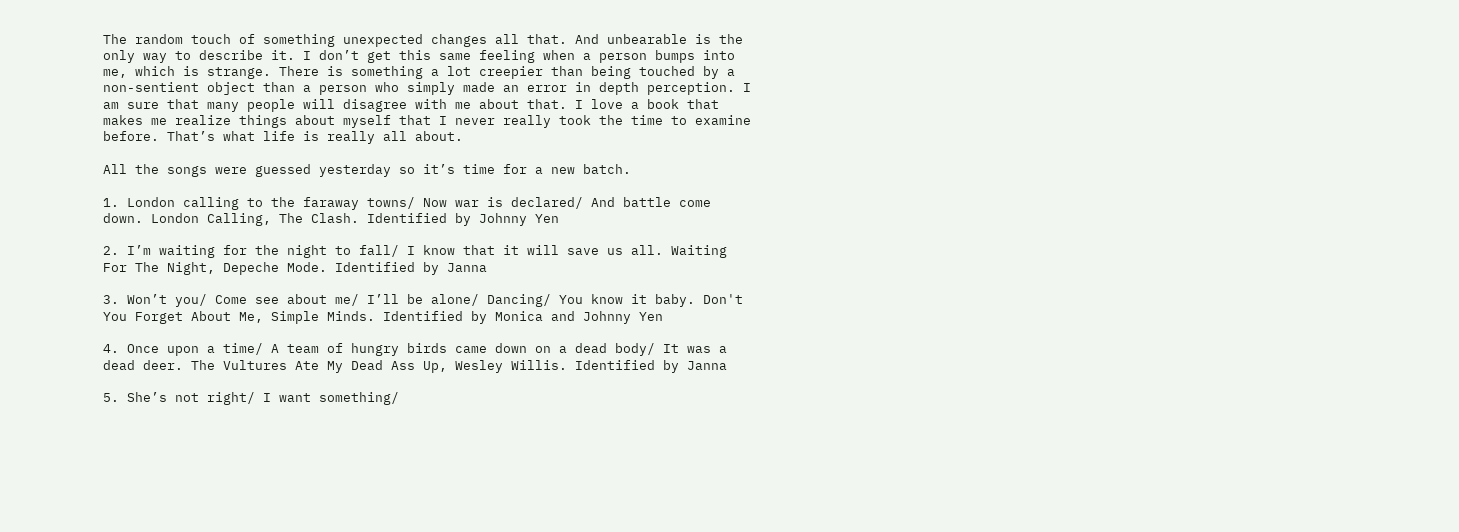The random touch of something unexpected changes all that. And unbearable is the only way to describe it. I don’t get this same feeling when a person bumps into me, which is strange. There is something a lot creepier than being touched by a non-sentient object than a person who simply made an error in depth perception. I am sure that many people will disagree with me about that. I love a book that makes me realize things about myself that I never really took the time to examine before. That’s what life is really all about.

All the songs were guessed yesterday so it’s time for a new batch.

1. London calling to the faraway towns/ Now war is declared/ And battle come down. London Calling, The Clash. Identified by Johnny Yen

2. I’m waiting for the night to fall/ I know that it will save us all. Waiting For The Night, Depeche Mode. Identified by Janna

3. Won’t you/ Come see about me/ I’ll be alone/ Dancing/ You know it baby. Don't You Forget About Me, Simple Minds. Identified by Monica and Johnny Yen

4. Once upon a time/ A team of hungry birds came down on a dead body/ It was a dead deer. The Vultures Ate My Dead Ass Up, Wesley Willis. Identified by Janna

5. She’s not right/ I want something/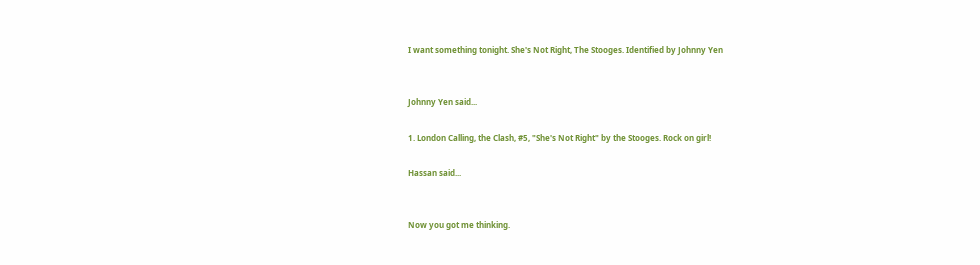I want something tonight. She's Not Right, The Stooges. Identified by Johnny Yen


Johnny Yen said...

1. London Calling, the Clash, #5, "She's Not Right" by the Stooges. Rock on girl!

Hassan said...


Now you got me thinking.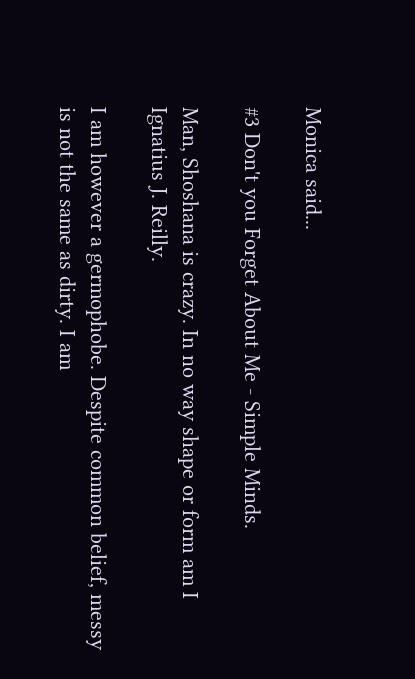Monica said...

#3 Don't you Forget About Me - Simple Minds.

Man, Shoshana is crazy. In no way shape or form am I Ignatius J. Reilly.

I am however a germophobe. Despite common belief, messy is not the same as dirty. I am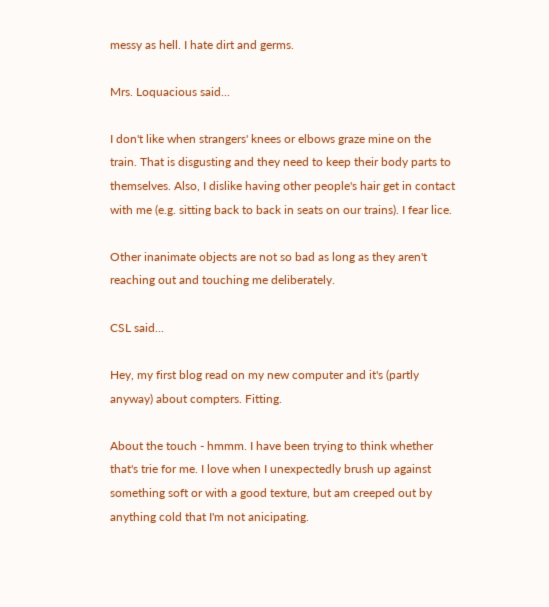messy as hell. I hate dirt and germs.

Mrs. Loquacious said...

I don't like when strangers' knees or elbows graze mine on the train. That is disgusting and they need to keep their body parts to themselves. Also, I dislike having other people's hair get in contact with me (e.g. sitting back to back in seats on our trains). I fear lice.

Other inanimate objects are not so bad as long as they aren't reaching out and touching me deliberately.

CSL said...

Hey, my first blog read on my new computer and it's (partly anyway) about compters. Fitting.

About the touch - hmmm. I have been trying to think whether that's trie for me. I love when I unexpectedly brush up against something soft or with a good texture, but am creeped out by anything cold that I'm not anicipating.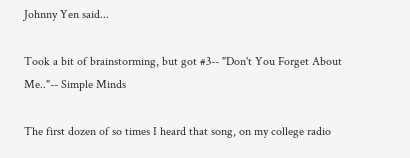Johnny Yen said...

Took a bit of brainstorming, but got #3-- "Don't You Forget About Me.."-- Simple Minds

The first dozen of so times I heard that song, on my college radio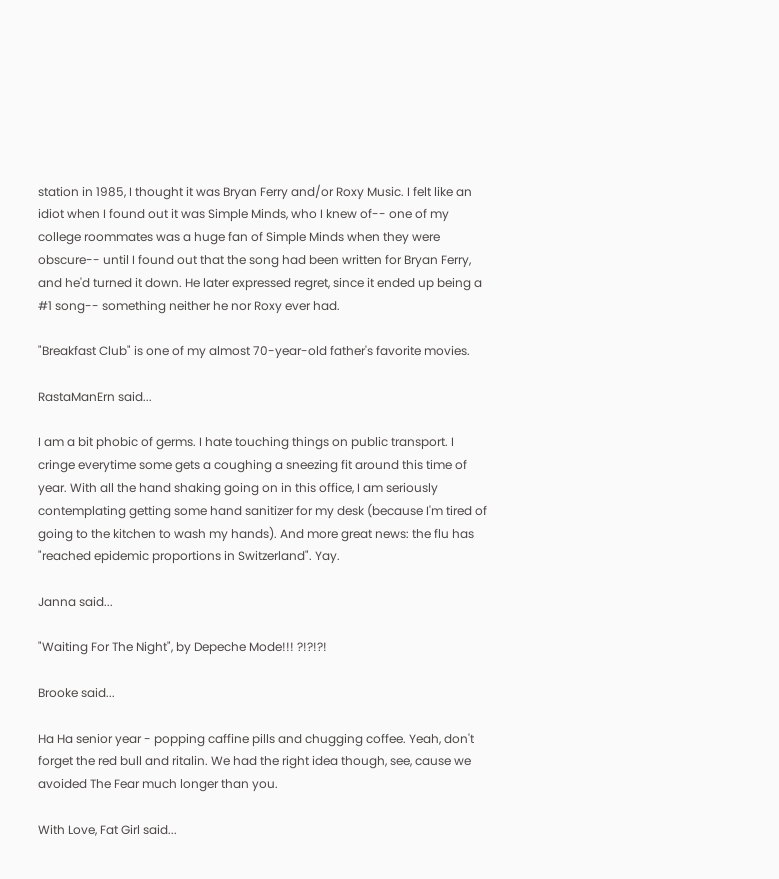station in 1985, I thought it was Bryan Ferry and/or Roxy Music. I felt like an idiot when I found out it was Simple Minds, who I knew of-- one of my college roommates was a huge fan of Simple Minds when they were obscure-- until I found out that the song had been written for Bryan Ferry, and he'd turned it down. He later expressed regret, since it ended up being a #1 song-- something neither he nor Roxy ever had.

"Breakfast Club" is one of my almost 70-year-old father's favorite movies.

RastaManErn said...

I am a bit phobic of germs. I hate touching things on public transport. I cringe everytime some gets a coughing a sneezing fit around this time of year. With all the hand shaking going on in this office, I am seriously contemplating getting some hand sanitizer for my desk (because I'm tired of going to the kitchen to wash my hands). And more great news: the flu has "reached epidemic proportions in Switzerland". Yay.

Janna said...

"Waiting For The Night", by Depeche Mode!!! ?!?!?!

Brooke said...

Ha Ha senior year - popping caffine pills and chugging coffee. Yeah, don't forget the red bull and ritalin. We had the right idea though, see, cause we avoided The Fear much longer than you.

With Love, Fat Girl said...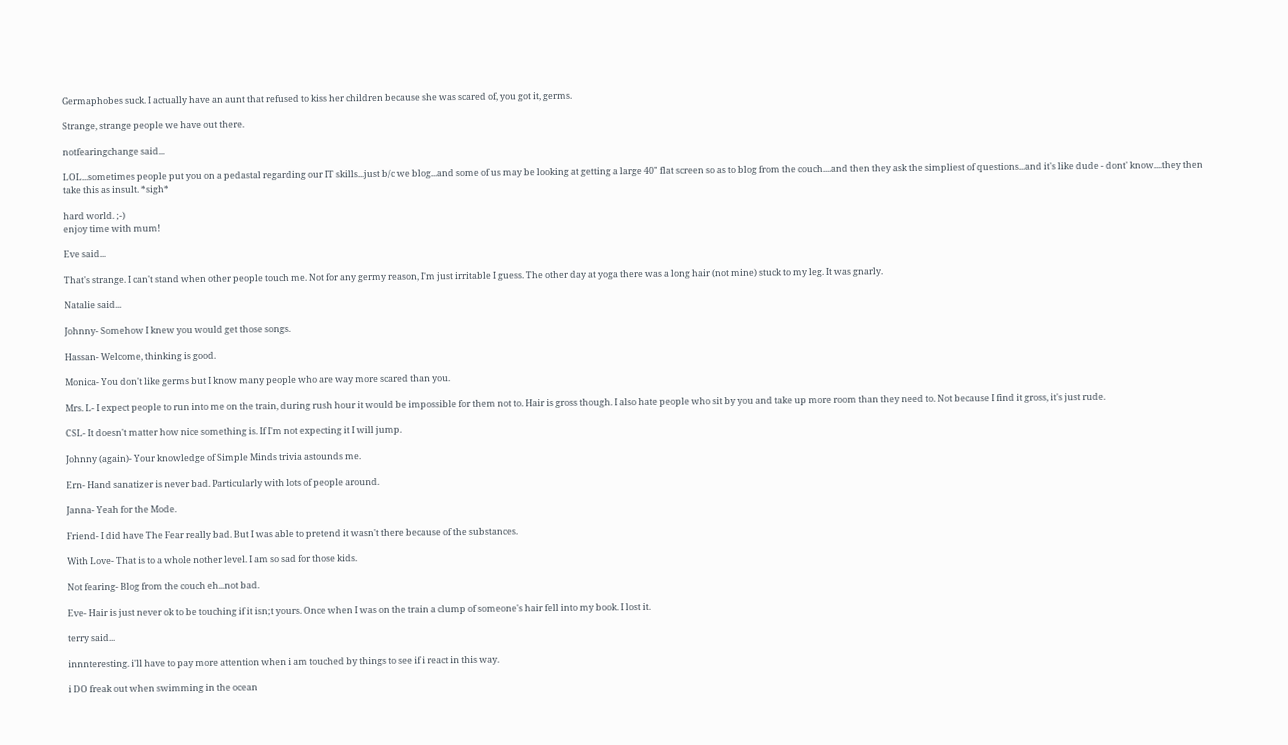Germaphobes suck. I actually have an aunt that refused to kiss her children because she was scared of, you got it, germs.

Strange, strange people we have out there.

notfearingchange said...

LOL...sometimes people put you on a pedastal regarding our IT skills...just b/c we blog...and some of us may be looking at getting a large 40" flat screen so as to blog from the couch....and then they ask the simpliest of questions...and it's like dude - dont' know....they then take this as insult. *sigh*

hard world. ;-)
enjoy time with mum!

Eve said...

That's strange. I can't stand when other people touch me. Not for any germy reason, I'm just irritable I guess. The other day at yoga there was a long hair (not mine) stuck to my leg. It was gnarly.

Natalie said...

Johnny- Somehow I knew you would get those songs.

Hassan- Welcome, thinking is good.

Monica- You don't like germs but I know many people who are way more scared than you.

Mrs. L- I expect people to run into me on the train, during rush hour it would be impossible for them not to. Hair is gross though. I also hate people who sit by you and take up more room than they need to. Not because I find it gross, it's just rude.

CSL- It doesn't matter how nice something is. If I'm not expecting it I will jump.

Johnny (again)- Your knowledge of Simple Minds trivia astounds me.

Ern- Hand sanatizer is never bad. Particularly with lots of people around.

Janna- Yeah for the Mode.

Friend- I did have The Fear really bad. But I was able to pretend it wasn't there because of the substances.

With Love- That is to a whole nother level. I am so sad for those kids.

Not fearing- Blog from the couch eh...not bad.

Eve- Hair is just never ok to be touching if it isn;t yours. Once when I was on the train a clump of someone's hair fell into my book. I lost it.

terry said...

innnteresting. i'll have to pay more attention when i am touched by things to see if i react in this way.

i DO freak out when swimming in the ocean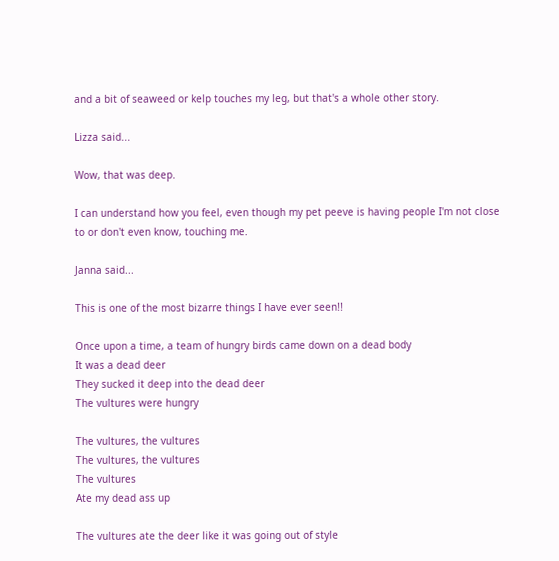and a bit of seaweed or kelp touches my leg, but that's a whole other story.

Lizza said...

Wow, that was deep.

I can understand how you feel, even though my pet peeve is having people I'm not close to or don't even know, touching me.

Janna said...

This is one of the most bizarre things I have ever seen!!

Once upon a time, a team of hungry birds came down on a dead body
It was a dead deer
They sucked it deep into the dead deer
The vultures were hungry

The vultures, the vultures
The vultures, the vultures
The vultures
Ate my dead ass up

The vultures ate the deer like it was going out of style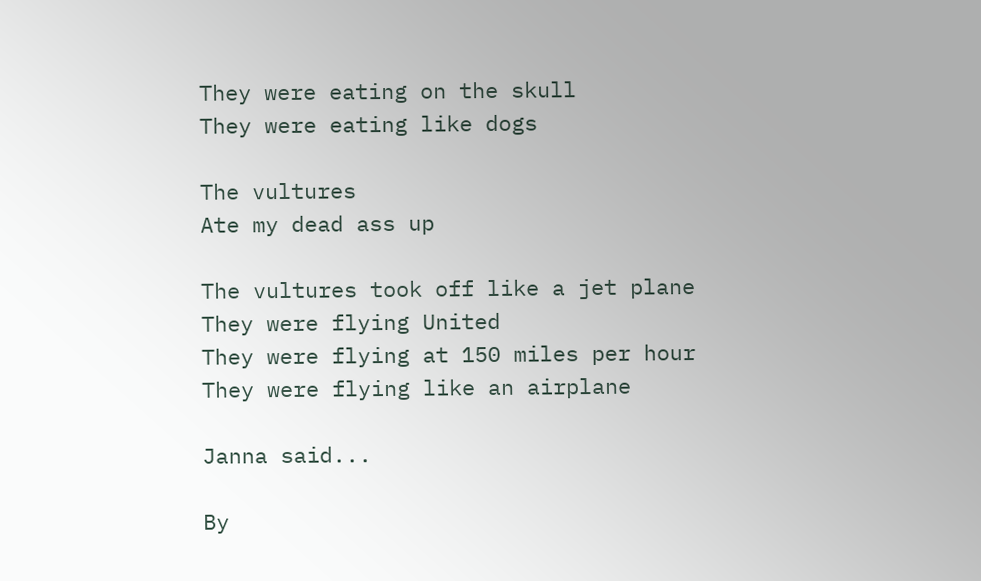They were eating on the skull
They were eating like dogs

The vultures
Ate my dead ass up

The vultures took off like a jet plane
They were flying United
They were flying at 150 miles per hour
They were flying like an airplane

Janna said...

By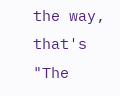the way, that's
"The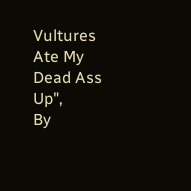Vultures Ate My Dead Ass Up",
By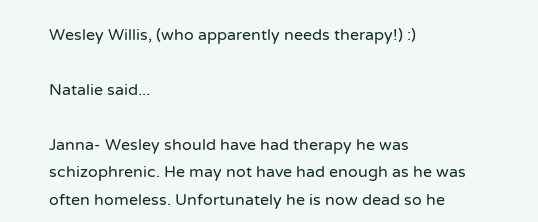Wesley Willis, (who apparently needs therapy!) :)

Natalie said...

Janna- Wesley should have had therapy he was schizophrenic. He may not have had enough as he was often homeless. Unfortunately he is now dead so he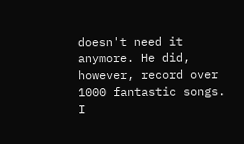doesn't need it anymore. He did, however, record over 1000 fantastic songs. I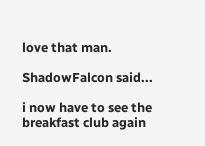love that man.

ShadowFalcon said...

i now have to see the breakfast club again